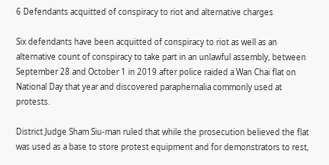6 Defendants acquitted of conspiracy to riot and alternative charges

Six defendants have been acquitted of conspiracy to riot as well as an alternative count of conspiracy to take part in an unlawful assembly, between September 28 and October 1 in 2019 after police raided a Wan Chai flat on National Day that year and discovered paraphernalia commonly used at protests.

District Judge Sham Siu-man ruled that while the prosecution believed the flat was used as a base to store protest equipment and for demonstrators to rest,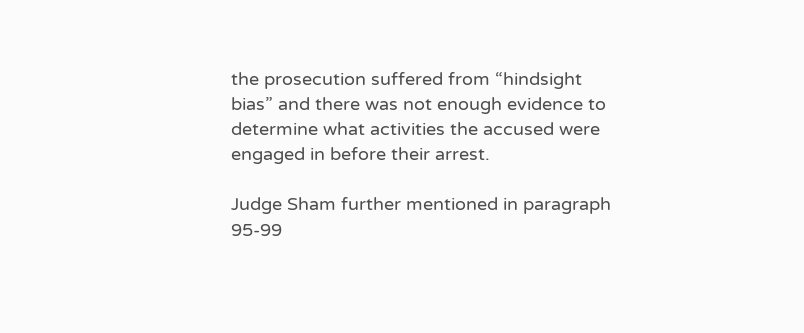the prosecution suffered from “hindsight bias” and there was not enough evidence to determine what activities the accused were engaged in before their arrest.

Judge Sham further mentioned in paragraph 95-99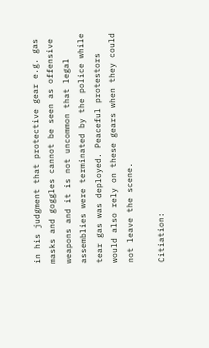in his judgment that protective gear e.g. gas masks and goggles cannot be seen as offensive weapons and it is not uncommon that legal assemblies were terminated by the police while tear gas was deployed. Peaceful protestors would also rely on these gears when they could not leave the scene.

Citiation: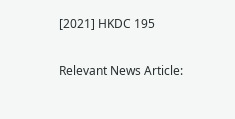[2021] HKDC 195

Relevant News Article: